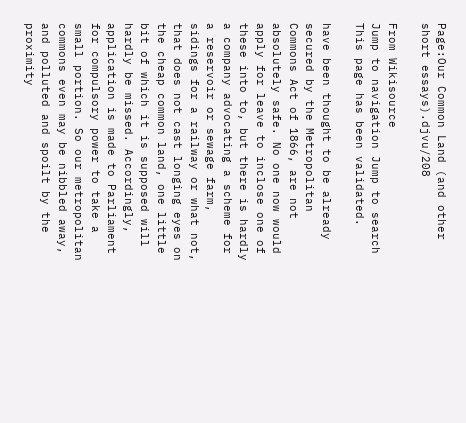Page:Our Common Land (and other short essays).djvu/208

From Wikisource
Jump to navigation Jump to search
This page has been validated.

have been thought to be already secured by the Metropolitan Commons Act of 1866, are not absolutely safe. No one now would apply for leave to inclose one of these into to, but there is hardly a company advocating a scheme for a reservoir or sewage farm, sidings for a railway or what not, that does not cast longing eyes on the cheap common land, one little bit of which it is supposed will hardly be missed. Accordingly, application is made to Parliament for compulsory power to take a small portion. So our metropolitan commons even may be nibbled away, and polluted and spoilt by the proximity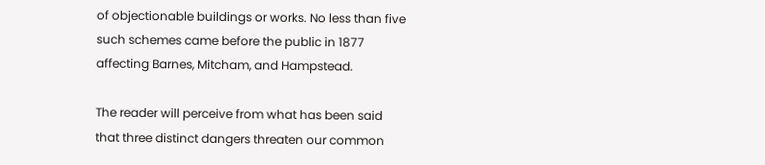of objectionable buildings or works. No less than five such schemes came before the public in 1877 affecting Barnes, Mitcham, and Hampstead.

The reader will perceive from what has been said that three distinct dangers threaten our common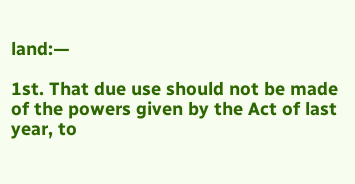land:—

1st. That due use should not be made of the powers given by the Act of last year, to